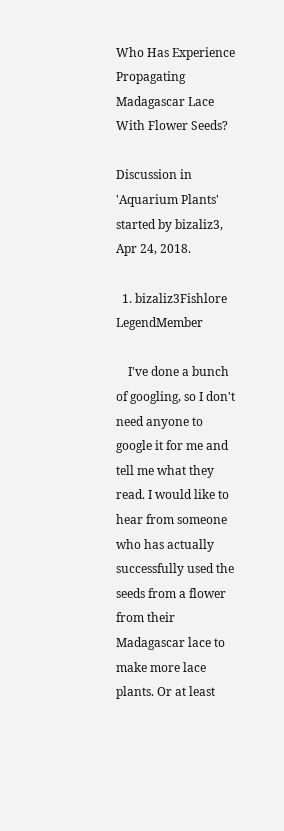Who Has Experience Propagating Madagascar Lace With Flower Seeds?

Discussion in 'Aquarium Plants' started by bizaliz3, Apr 24, 2018.

  1. bizaliz3Fishlore LegendMember

    I've done a bunch of googling, so I don't need anyone to google it for me and tell me what they read. I would like to hear from someone who has actually successfully used the seeds from a flower from their Madagascar lace to make more lace plants. Or at least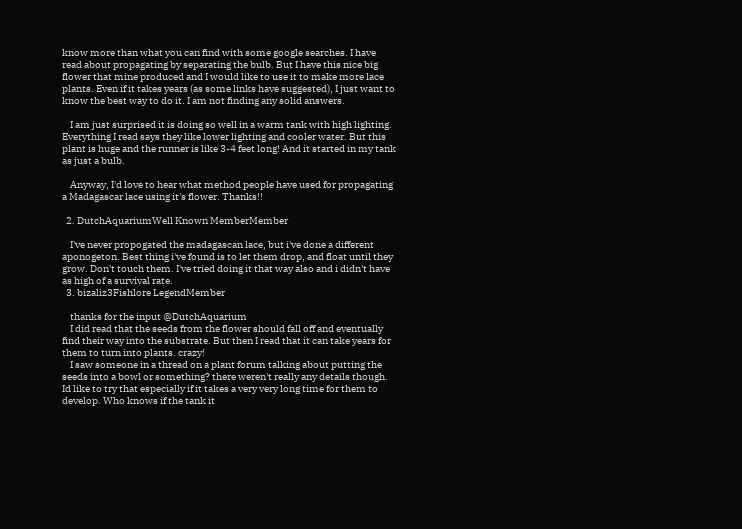know more than what you can find with some google searches. I have read about propagating by separating the bulb. But I have this nice big flower that mine produced and I would like to use it to make more lace plants. Even if it takes years (as some links have suggested), I just want to know the best way to do it. I am not finding any solid answers.

    I am just surprised it is doing so well in a warm tank with high lighting. Everything I read says they like lower lighting and cooler water. But this plant is huge and the runner is like 3-4 feet long! And it started in my tank as just a bulb.

    Anyway, I'd love to hear what method people have used for propagating a Madagascar lace using it's flower. Thanks!!

  2. DutchAquariumWell Known MemberMember

    I've never propogated the madagascan lace, but i've done a different aponogeton. Best thing i've found is to let them drop, and float until they grow. Don't touch them. I've tried doing it that way also and i didn't have as high of a survival rate.
  3. bizaliz3Fishlore LegendMember

    thanks for the input @DutchAquarium
    I did read that the seeds from the flower should fall off and eventually find their way into the substrate. But then I read that it can take years for them to turn into plants. crazy!
    I saw someone in a thread on a plant forum talking about putting the seeds into a bowl or something? there weren't really any details though. Id like to try that especially if it takes a very very long time for them to develop. Who knows if the tank it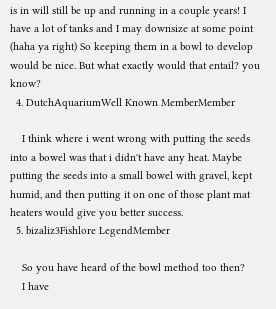is in will still be up and running in a couple years! I have a lot of tanks and I may downsize at some point (haha ya right) So keeping them in a bowl to develop would be nice. But what exactly would that entail? you know?
  4. DutchAquariumWell Known MemberMember

    I think where i went wrong with putting the seeds into a bowel was that i didn't have any heat. Maybe putting the seeds into a small bowel with gravel, kept humid, and then putting it on one of those plant mat heaters would give you better success.
  5. bizaliz3Fishlore LegendMember

    So you have heard of the bowl method too then?
    I have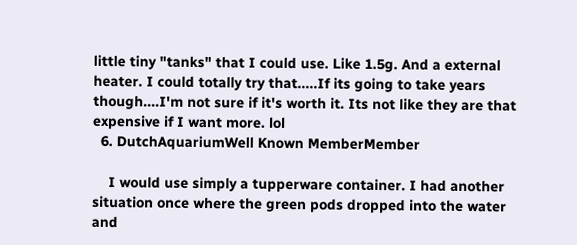little tiny "tanks" that I could use. Like 1.5g. And a external heater. I could totally try that.....If its going to take years though....I'm not sure if it's worth it. Its not like they are that expensive if I want more. lol
  6. DutchAquariumWell Known MemberMember

    I would use simply a tupperware container. I had another situation once where the green pods dropped into the water and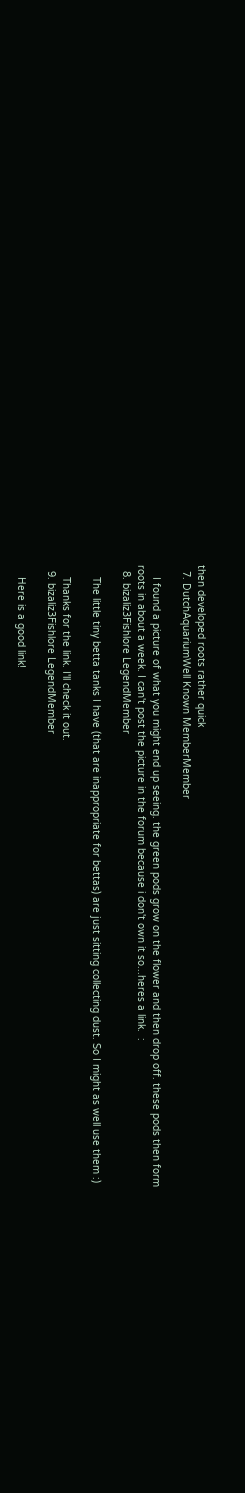then developed roots rather quick
  7. DutchAquariumWell Known MemberMember

    I found a picture of what you might end up seeing. the green pods grow on the flower and then drop off. these pods then form roots in about a week. I can't post the picture in the forum because i don't own it so...heres a link.  :
  8. bizaliz3Fishlore LegendMember

    The little tiny betta tanks I have (that are inappropriate for bettas) are just sitting collecting dust. So I might as well use them :)

    Thanks for the link. I'll check it out.
  9. bizaliz3Fishlore LegendMember

    Here is a good link!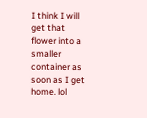I think I will get that flower into a smaller container as soon as I get home. lol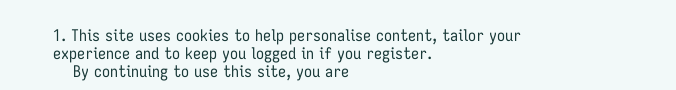1. This site uses cookies to help personalise content, tailor your experience and to keep you logged in if you register.
    By continuing to use this site, you are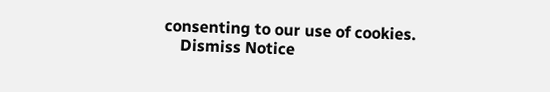consenting to our use of cookies.
    Dismiss Notice